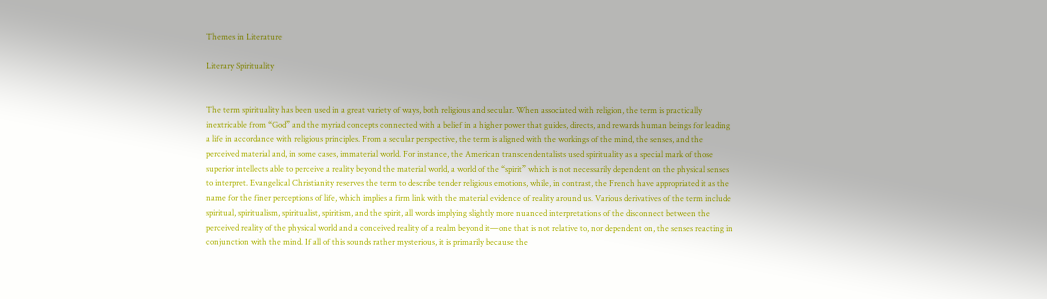Themes in Literature

Literary Spirituality


The term spirituality has been used in a great variety of ways, both religious and secular. When associated with religion, the term is practically inextricable from “God” and the myriad concepts connected with a belief in a higher power that guides, directs, and rewards human beings for leading a life in accordance with religious principles. From a secular perspective, the term is aligned with the workings of the mind, the senses, and the perceived material and, in some cases, immaterial world. For instance, the American transcendentalists used spirituality as a special mark of those superior intellects able to perceive a reality beyond the material world, a world of the “spirit” which is not necessarily dependent on the physical senses to interpret. Evangelical Christianity reserves the term to describe tender religious emotions, while, in contrast, the French have appropriated it as the name for the finer perceptions of life, which implies a firm link with the material evidence of reality around us. Various derivatives of the term include spiritual, spiritualism, spiritualist, spiritism, and the spirit, all words implying slightly more nuanced interpretations of the disconnect between the perceived reality of the physical world and a conceived reality of a realm beyond it—one that is not relative to, nor dependent on, the senses reacting in conjunction with the mind. If all of this sounds rather mysterious, it is primarily because the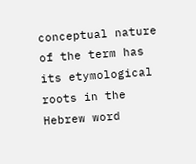conceptual nature of the term has its etymological roots in the Hebrew word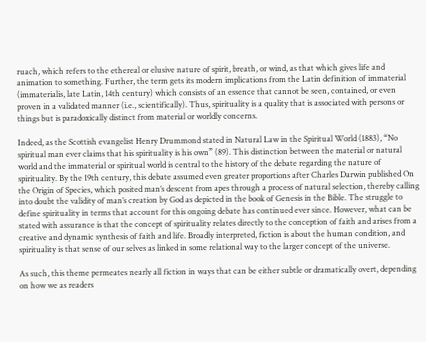ruach, which refers to the ethereal or elusive nature of spirit, breath, or wind, as that which gives life and animation to something. Further, the term gets its modern implications from the Latin definition of immaterial (immaterialis, late Latin, 14th century) which consists of an essence that cannot be seen, contained, or even proven in a validated manner (i.e., scientifically). Thus, spirituality is a quality that is associated with persons or things but is paradoxically distinct from material or worldly concerns.

Indeed, as the Scottish evangelist Henry Drummond stated in Natural Law in the Spiritual World (1883), “No spiritual man ever claims that his spirituality is his own” (89). This distinction between the material or natural world and the immaterial or spiritual world is central to the history of the debate regarding the nature of spirituality. By the 19th century, this debate assumed even greater proportions after Charles Darwin published On the Origin of Species, which posited man’s descent from apes through a process of natural selection, thereby calling into doubt the validity of man’s creation by God as depicted in the book of Genesis in the Bible. The struggle to define spirituality in terms that account for this ongoing debate has continued ever since. However, what can be stated with assurance is that the concept of spirituality relates directly to the conception of faith and arises from a creative and dynamic synthesis of faith and life. Broadly interpreted, fiction is about the human condition, and spirituality is that sense of our selves as linked in some relational way to the larger concept of the universe.

As such, this theme permeates nearly all fiction in ways that can be either subtle or dramatically overt, depending on how we as readers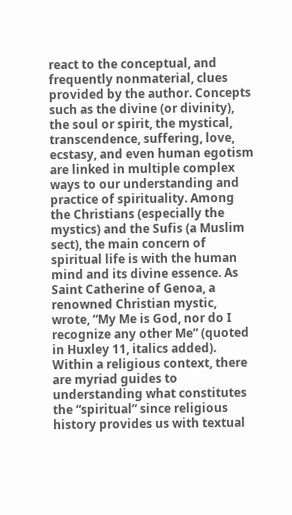react to the conceptual, and frequently nonmaterial, clues provided by the author. Concepts such as the divine (or divinity), the soul or spirit, the mystical, transcendence, suffering, love, ecstasy, and even human egotism are linked in multiple complex ways to our understanding and practice of spirituality. Among the Christians (especially the mystics) and the Sufis (a Muslim sect), the main concern of spiritual life is with the human mind and its divine essence. As Saint Catherine of Genoa, a renowned Christian mystic, wrote, “My Me is God, nor do I recognize any other Me” (quoted in Huxley 11, italics added). Within a religious context, there are myriad guides to understanding what constitutes the “spiritual” since religious history provides us with textual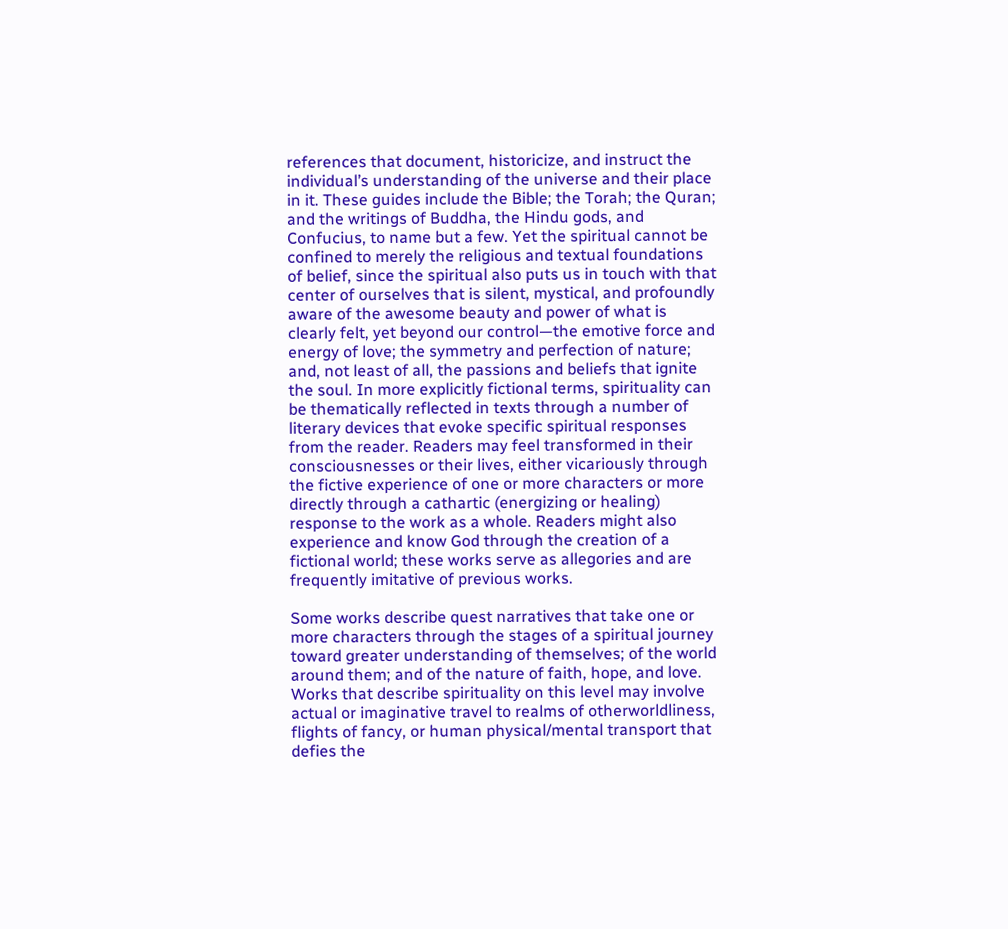references that document, historicize, and instruct the individual’s understanding of the universe and their place in it. These guides include the Bible; the Torah; the Quran; and the writings of Buddha, the Hindu gods, and Confucius, to name but a few. Yet the spiritual cannot be confined to merely the religious and textual foundations of belief, since the spiritual also puts us in touch with that center of ourselves that is silent, mystical, and profoundly aware of the awesome beauty and power of what is clearly felt, yet beyond our control—the emotive force and energy of love; the symmetry and perfection of nature; and, not least of all, the passions and beliefs that ignite the soul. In more explicitly fictional terms, spirituality can be thematically reflected in texts through a number of literary devices that evoke specific spiritual responses from the reader. Readers may feel transformed in their consciousnesses or their lives, either vicariously through the fictive experience of one or more characters or more directly through a cathartic (energizing or healing) response to the work as a whole. Readers might also experience and know God through the creation of a fictional world; these works serve as allegories and are frequently imitative of previous works.

Some works describe quest narratives that take one or more characters through the stages of a spiritual journey toward greater understanding of themselves; of the world around them; and of the nature of faith, hope, and love. Works that describe spirituality on this level may involve actual or imaginative travel to realms of otherworldliness, flights of fancy, or human physical/mental transport that defies the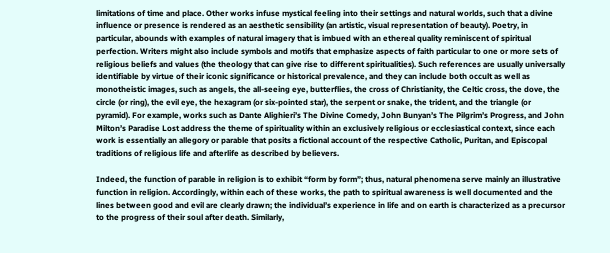limitations of time and place. Other works infuse mystical feeling into their settings and natural worlds, such that a divine influence or presence is rendered as an aesthetic sensibility (an artistic, visual representation of beauty). Poetry, in particular, abounds with examples of natural imagery that is imbued with an ethereal quality reminiscent of spiritual perfection. Writers might also include symbols and motifs that emphasize aspects of faith particular to one or more sets of religious beliefs and values (the theology that can give rise to different spiritualities). Such references are usually universally identifiable by virtue of their iconic significance or historical prevalence, and they can include both occult as well as monotheistic images, such as angels, the all-seeing eye, butterflies, the cross of Christianity, the Celtic cross, the dove, the circle (or ring), the evil eye, the hexagram (or six-pointed star), the serpent or snake, the trident, and the triangle (or pyramid). For example, works such as Dante Alighieri’s The Divine Comedy, John Bunyan’s The Pilgrim’s Progress, and John Milton’s Paradise Lost address the theme of spirituality within an exclusively religious or ecclesiastical context, since each work is essentially an allegory or parable that posits a fictional account of the respective Catholic, Puritan, and Episcopal traditions of religious life and afterlife as described by believers.

Indeed, the function of parable in religion is to exhibit “form by form”; thus, natural phenomena serve mainly an illustrative function in religion. Accordingly, within each of these works, the path to spiritual awareness is well documented and the lines between good and evil are clearly drawn; the individual’s experience in life and on earth is characterized as a precursor to the progress of their soul after death. Similarly,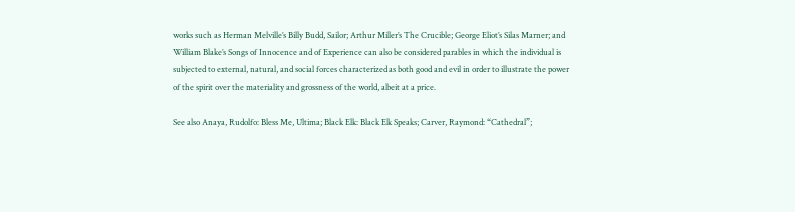works such as Herman Melville’s Billy Budd, Sailor; Arthur Miller’s The Crucible; George Eliot’s Silas Marner; and William Blake’s Songs of Innocence and of Experience can also be considered parables in which the individual is subjected to external, natural, and social forces characterized as both good and evil in order to illustrate the power of the spirit over the materiality and grossness of the world, albeit at a price.

See also Anaya, Rudolfo: Bless Me, Ultima; Black Elk: Black Elk Speaks; Carver, Raymond: “Cathedral”;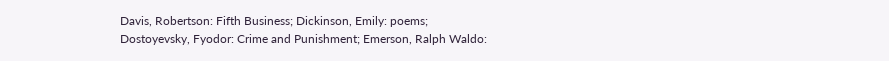Davis, Robertson: Fifth Business; Dickinson, Emily: poems; Dostoyevsky, Fyodor: Crime and Punishment; Emerson, Ralph Waldo: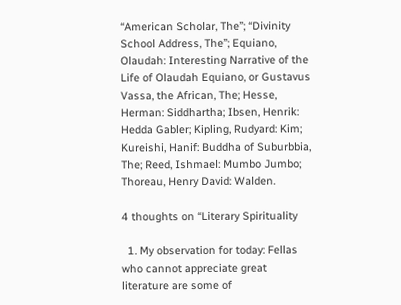“American Scholar, The”; “Divinity School Address, The”; Equiano, Olaudah: Interesting Narrative of the Life of Olaudah Equiano, or Gustavus Vassa, the African, The; Hesse, Herman: Siddhartha; Ibsen, Henrik: Hedda Gabler; Kipling, Rudyard: Kim; Kureishi, Hanif: Buddha of Suburbbia, The; Reed, Ishmael: Mumbo Jumbo; Thoreau, Henry David: Walden.

4 thoughts on “Literary Spirituality

  1. My observation for today: Fellas who cannot appreciate great literature are some of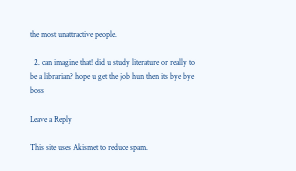the most unattractive people.

  2. can imagine that! did u study literature or really to be a librarian? hope u get the job hun then its bye bye boss

Leave a Reply

This site uses Akismet to reduce spam.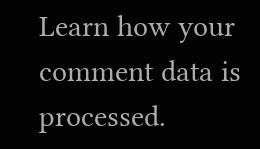Learn how your comment data is processed.